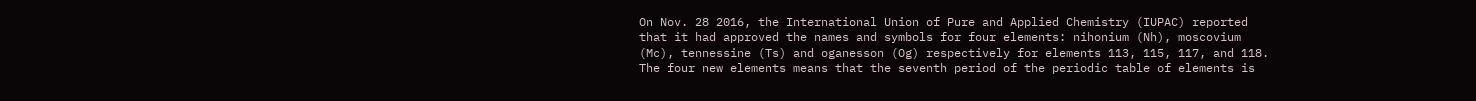On Nov. 28 2016, the International Union of Pure and Applied Chemistry (IUPAC) reported that it had approved the names and symbols for four elements: nihonium (Nh), moscovium (Mc), tennessine (Ts) and oganesson (Og) respectively for elements 113, 115, 117, and 118. The four new elements means that the seventh period of the periodic table of elements is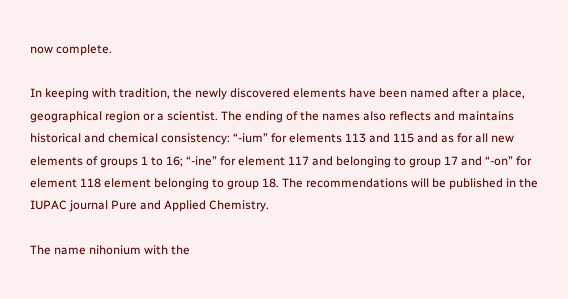now complete.

In keeping with tradition, the newly discovered elements have been named after a place, geographical region or a scientist. The ending of the names also reflects and maintains historical and chemical consistency: “-ium” for elements 113 and 115 and as for all new elements of groups 1 to 16; “-ine” for element 117 and belonging to group 17 and “-on” for element 118 element belonging to group 18. The recommendations will be published in the IUPAC journal Pure and Applied Chemistry.

The name nihonium with the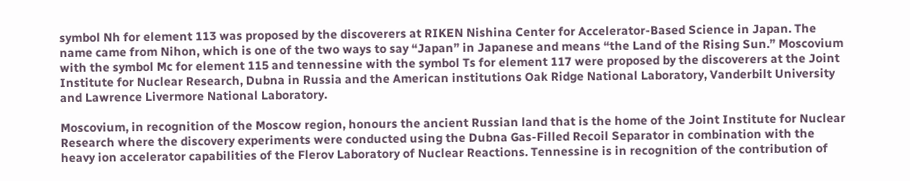symbol Nh for element 113 was proposed by the discoverers at RIKEN Nishina Center for Accelerator-Based Science in Japan. The name came from Nihon, which is one of the two ways to say “Japan” in Japanese and means “the Land of the Rising Sun.” Moscovium with the symbol Mc for element 115 and tennessine with the symbol Ts for element 117 were proposed by the discoverers at the Joint Institute for Nuclear Research, Dubna in Russia and the American institutions Oak Ridge National Laboratory, Vanderbilt University and Lawrence Livermore National Laboratory.

Moscovium, in recognition of the Moscow region, honours the ancient Russian land that is the home of the Joint Institute for Nuclear Research where the discovery experiments were conducted using the Dubna Gas-Filled Recoil Separator in combination with the heavy ion accelerator capabilities of the Flerov Laboratory of Nuclear Reactions. Tennessine is in recognition of the contribution of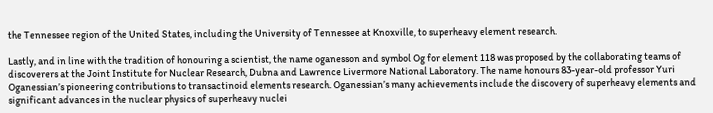the Tennessee region of the United States, including the University of Tennessee at Knoxville, to superheavy element research.

Lastly, and in line with the tradition of honouring a scientist, the name oganesson and symbol Og for element 118 was proposed by the collaborating teams of discoverers at the Joint Institute for Nuclear Research, Dubna and Lawrence Livermore National Laboratory. The name honours 83-year-old professor Yuri Oganessian’s pioneering contributions to transactinoid elements research. Oganessian’s many achievements include the discovery of superheavy elements and significant advances in the nuclear physics of superheavy nuclei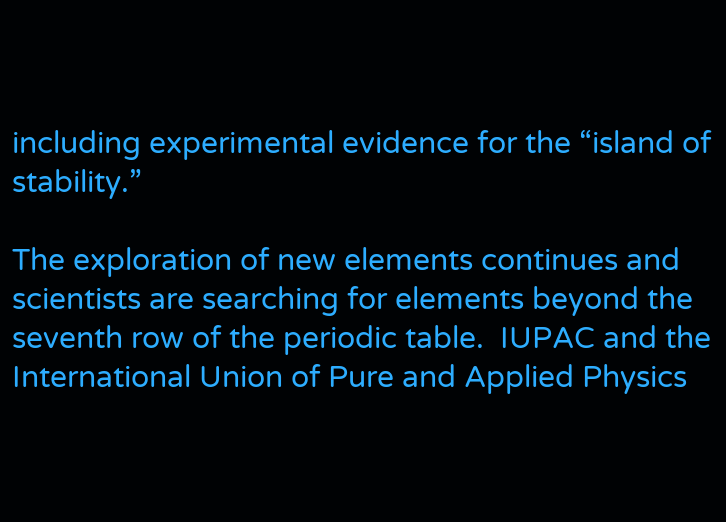including experimental evidence for the “island of stability.”

The exploration of new elements continues and scientists are searching for elements beyond the seventh row of the periodic table.  IUPAC and the International Union of Pure and Applied Physics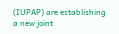(IUPAP) are establishing a new joint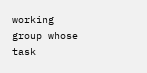working group whose task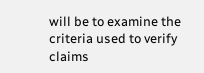will be to examine the criteria used to verify claims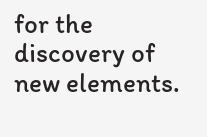for the discovery of new elements.